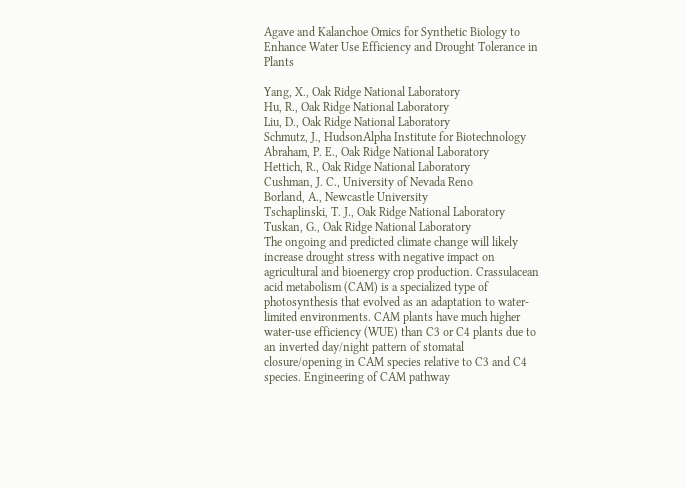Agave and Kalanchoe Omics for Synthetic Biology to Enhance Water Use Efficiency and Drought Tolerance in Plants

Yang, X., Oak Ridge National Laboratory
Hu, R., Oak Ridge National Laboratory
Liu, D., Oak Ridge National Laboratory
Schmutz, J., HudsonAlpha Institute for Biotechnology
Abraham, P. E., Oak Ridge National Laboratory
Hettich, R., Oak Ridge National Laboratory
Cushman, J. C., University of Nevada Reno
Borland, A., Newcastle University
Tschaplinski, T. J., Oak Ridge National Laboratory
Tuskan, G., Oak Ridge National Laboratory
The ongoing and predicted climate change will likely increase drought stress with negative impact on agricultural and bioenergy crop production. Crassulacean acid metabolism (CAM) is a specialized type of photosynthesis that evolved as an adaptation to water-limited environments. CAM plants have much higher water-use efficiency (WUE) than C3 or C4 plants due to an inverted day/night pattern of stomatal closure/opening in CAM species relative to C3 and C4 species. Engineering of CAM pathway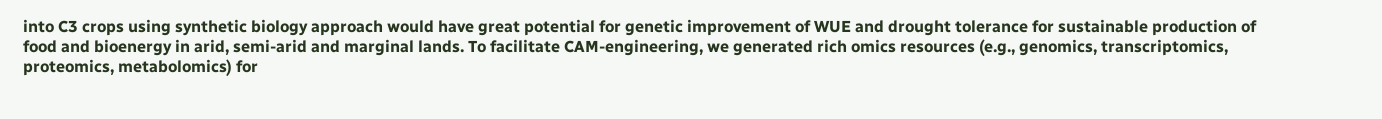into C3 crops using synthetic biology approach would have great potential for genetic improvement of WUE and drought tolerance for sustainable production of food and bioenergy in arid, semi-arid and marginal lands. To facilitate CAM-engineering, we generated rich omics resources (e.g., genomics, transcriptomics, proteomics, metabolomics) for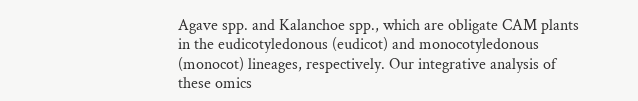Agave spp. and Kalanchoe spp., which are obligate CAM plants in the eudicotyledonous (eudicot) and monocotyledonous (monocot) lineages, respectively. Our integrative analysis of these omics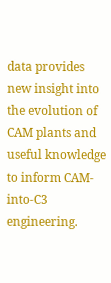data provides new insight into the evolution of CAM plants and useful knowledge to inform CAM-into-C3 engineering.